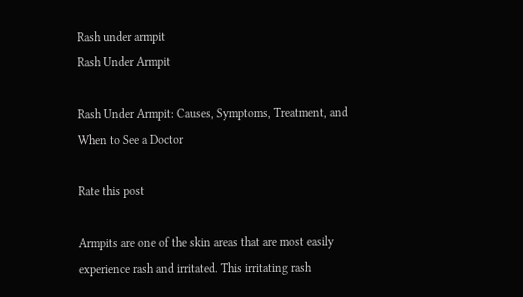Rash under armpit
Rash Under Armpit

Rash Under Armpit: Causes, Symptoms, Treatment, and When to See a Doctor

Rate this post

Armpits are one of the skin areas that are most easily experience rash and irritated. This irritating rash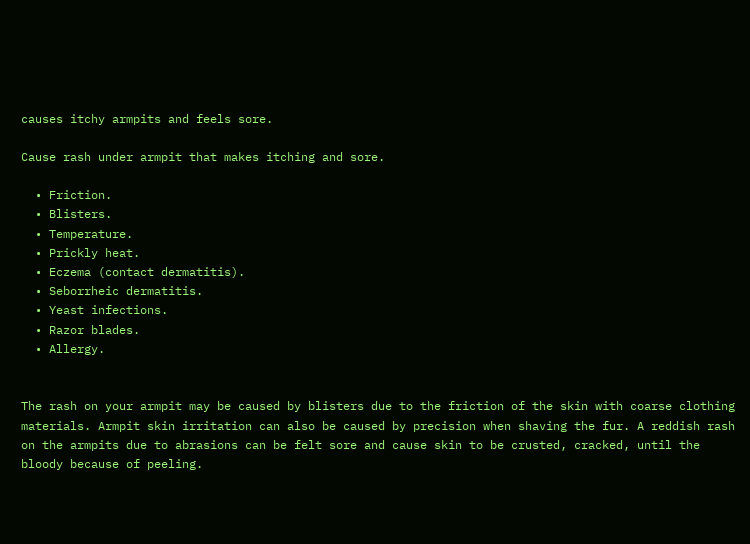causes itchy armpits and feels sore.

Cause rash under armpit that makes itching and sore.

  • Friction.
  • Blisters.
  • Temperature.
  • Prickly heat.
  • Eczema (contact dermatitis).
  • Seborrheic dermatitis.
  • Yeast infections.
  • Razor blades.
  • Allergy.


The rash on your armpit may be caused by blisters due to the friction of the skin with coarse clothing materials. Armpit skin irritation can also be caused by precision when shaving the fur. A reddish rash on the armpits due to abrasions can be felt sore and cause skin to be crusted, cracked, until the bloody because of peeling.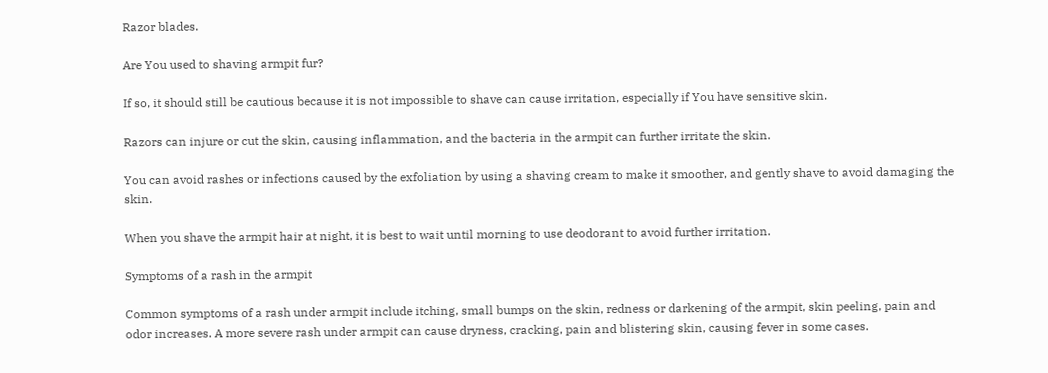Razor blades.

Are You used to shaving armpit fur?

If so, it should still be cautious because it is not impossible to shave can cause irritation, especially if You have sensitive skin.

Razors can injure or cut the skin, causing inflammation, and the bacteria in the armpit can further irritate the skin.

You can avoid rashes or infections caused by the exfoliation by using a shaving cream to make it smoother, and gently shave to avoid damaging the skin.

When you shave the armpit hair at night, it is best to wait until morning to use deodorant to avoid further irritation.

Symptoms of a rash in the armpit

Common symptoms of a rash under armpit include itching, small bumps on the skin, redness or darkening of the armpit, skin peeling, pain and odor increases. A more severe rash under armpit can cause dryness, cracking, pain and blistering skin, causing fever in some cases.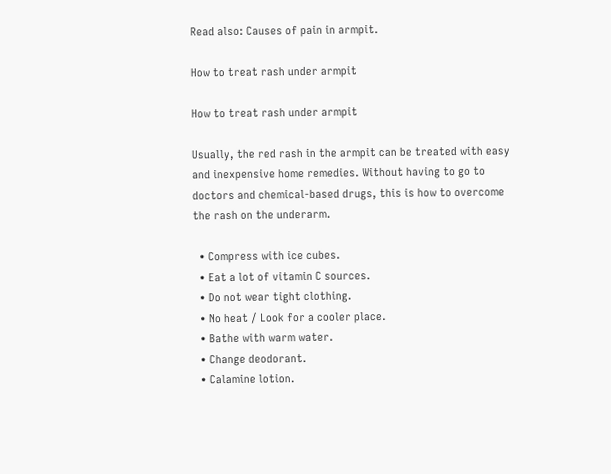Read also: Causes of pain in armpit.

How to treat rash under armpit

How to treat rash under armpit

Usually, the red rash in the armpit can be treated with easy and inexpensive home remedies. Without having to go to doctors and chemical-based drugs, this is how to overcome the rash on the underarm.

  • Compress with ice cubes.
  • Eat a lot of vitamin C sources.
  • Do not wear tight clothing.
  • No heat / Look for a cooler place.
  • Bathe with warm water.
  • Change deodorant.
  • Calamine lotion.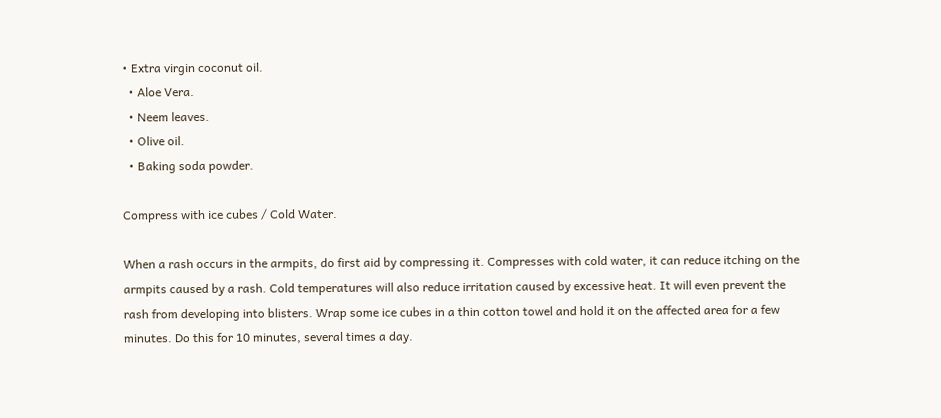• Extra virgin coconut oil.
  • Aloe Vera.
  • Neem leaves.
  • Olive oil.
  • Baking soda powder.

Compress with ice cubes / Cold Water.

When a rash occurs in the armpits, do first aid by compressing it. Compresses with cold water, it can reduce itching on the armpits caused by a rash. Cold temperatures will also reduce irritation caused by excessive heat. It will even prevent the rash from developing into blisters. Wrap some ice cubes in a thin cotton towel and hold it on the affected area for a few minutes. Do this for 10 minutes, several times a day.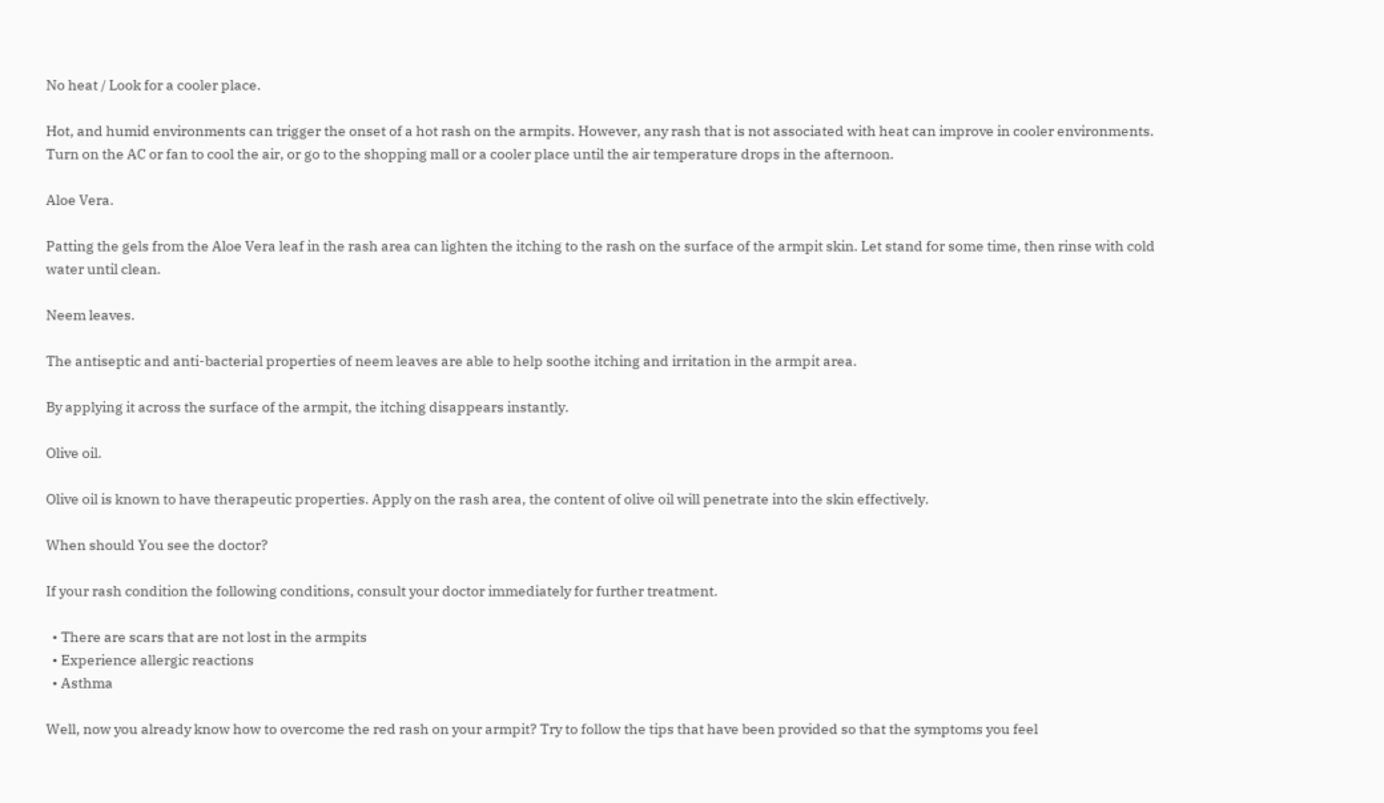No heat / Look for a cooler place.

Hot, and humid environments can trigger the onset of a hot rash on the armpits. However, any rash that is not associated with heat can improve in cooler environments. Turn on the AC or fan to cool the air, or go to the shopping mall or a cooler place until the air temperature drops in the afternoon.

Aloe Vera.

Patting the gels from the Aloe Vera leaf in the rash area can lighten the itching to the rash on the surface of the armpit skin. Let stand for some time, then rinse with cold water until clean.

Neem leaves.

The antiseptic and anti-bacterial properties of neem leaves are able to help soothe itching and irritation in the armpit area.

By applying it across the surface of the armpit, the itching disappears instantly.

Olive oil.

Olive oil is known to have therapeutic properties. Apply on the rash area, the content of olive oil will penetrate into the skin effectively.

When should You see the doctor?

If your rash condition the following conditions, consult your doctor immediately for further treatment.

  • There are scars that are not lost in the armpits
  • Experience allergic reactions
  • Asthma

Well, now you already know how to overcome the red rash on your armpit? Try to follow the tips that have been provided so that the symptoms you feel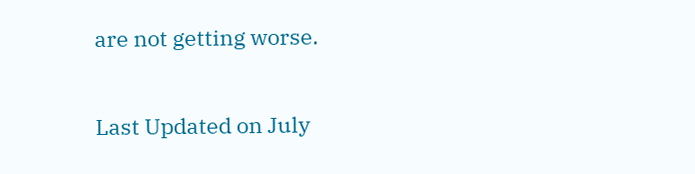are not getting worse.

Last Updated on July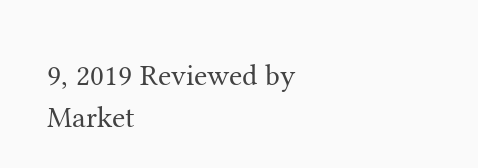9, 2019 Reviewed by Market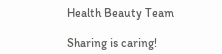Health Beauty Team

Sharing is caring!